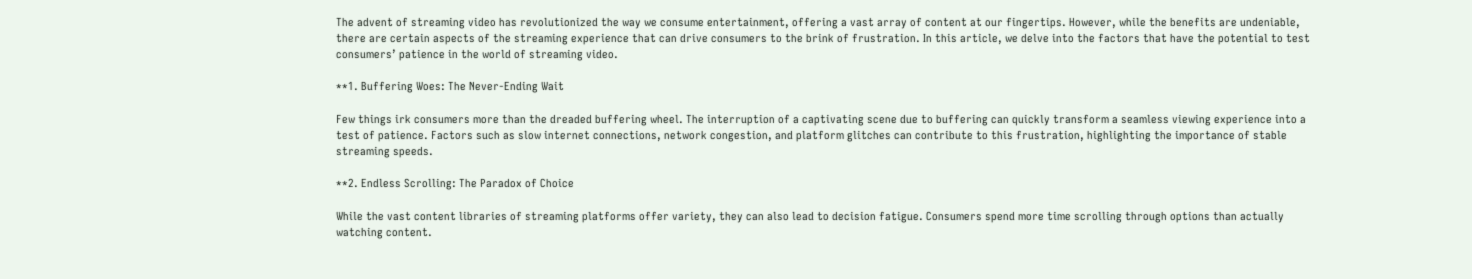The advent of streaming video has revolutionized the way we consume entertainment, offering a vast array of content at our fingertips. However, while the benefits are undeniable, there are certain aspects of the streaming experience that can drive consumers to the brink of frustration. In this article, we delve into the factors that have the potential to test consumers’ patience in the world of streaming video.

**1. Buffering Woes: The Never-Ending Wait

Few things irk consumers more than the dreaded buffering wheel. The interruption of a captivating scene due to buffering can quickly transform a seamless viewing experience into a test of patience. Factors such as slow internet connections, network congestion, and platform glitches can contribute to this frustration, highlighting the importance of stable streaming speeds.

**2. Endless Scrolling: The Paradox of Choice

While the vast content libraries of streaming platforms offer variety, they can also lead to decision fatigue. Consumers spend more time scrolling through options than actually watching content.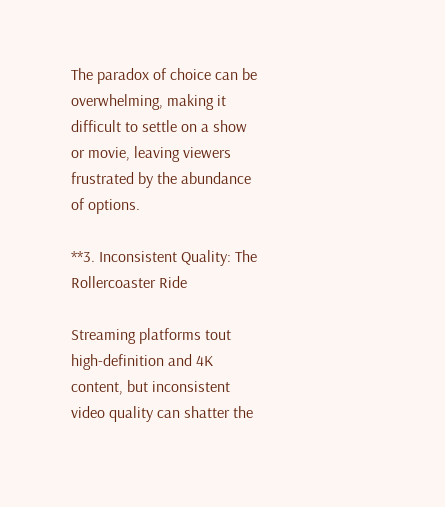The paradox of choice can be overwhelming, making it difficult to settle on a show or movie, leaving viewers frustrated by the abundance of options.

**3. Inconsistent Quality: The Rollercoaster Ride

Streaming platforms tout high-definition and 4K content, but inconsistent video quality can shatter the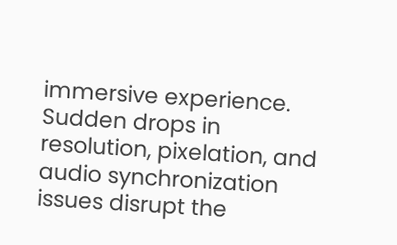immersive experience. Sudden drops in resolution, pixelation, and audio synchronization issues disrupt the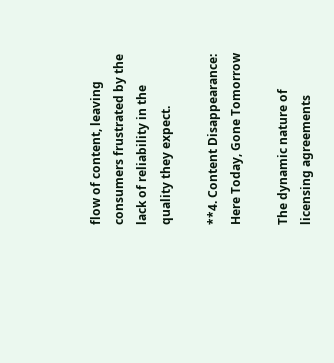flow of content, leaving consumers frustrated by the lack of reliability in the quality they expect.

**4. Content Disappearance: Here Today, Gone Tomorrow

The dynamic nature of licensing agreements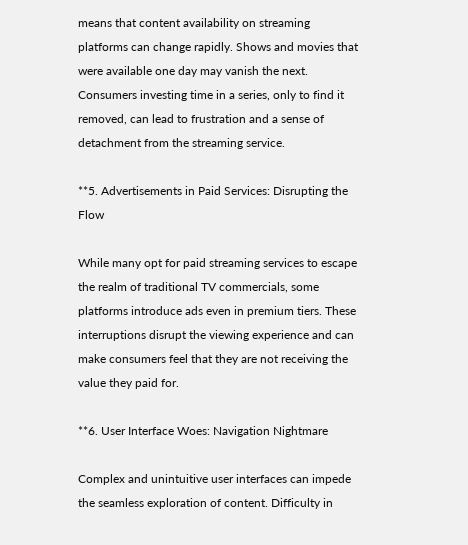means that content availability on streaming platforms can change rapidly. Shows and movies that were available one day may vanish the next. Consumers investing time in a series, only to find it removed, can lead to frustration and a sense of detachment from the streaming service.

**5. Advertisements in Paid Services: Disrupting the Flow

While many opt for paid streaming services to escape the realm of traditional TV commercials, some platforms introduce ads even in premium tiers. These interruptions disrupt the viewing experience and can make consumers feel that they are not receiving the value they paid for.

**6. User Interface Woes: Navigation Nightmare

Complex and unintuitive user interfaces can impede the seamless exploration of content. Difficulty in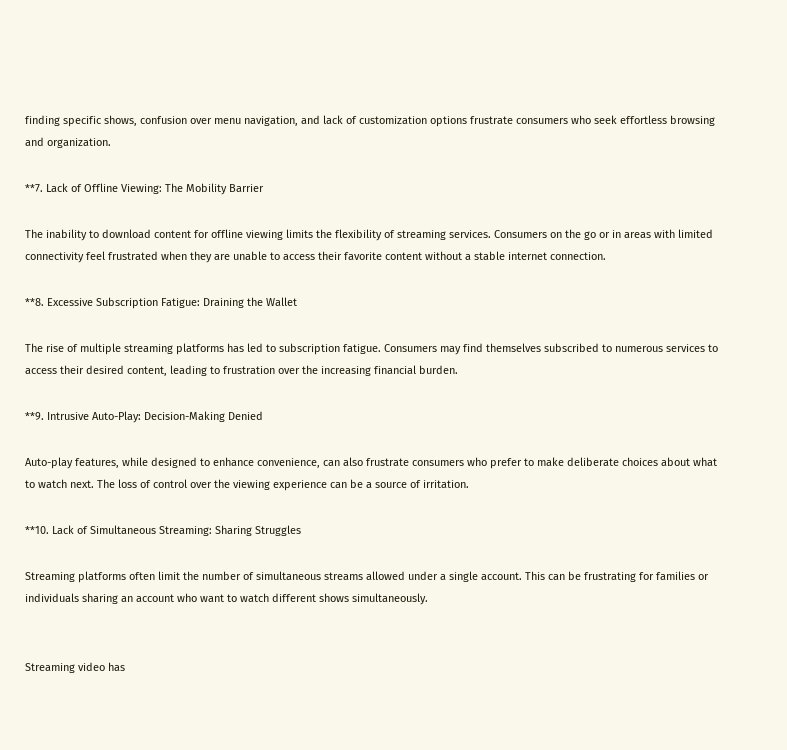finding specific shows, confusion over menu navigation, and lack of customization options frustrate consumers who seek effortless browsing and organization.

**7. Lack of Offline Viewing: The Mobility Barrier

The inability to download content for offline viewing limits the flexibility of streaming services. Consumers on the go or in areas with limited connectivity feel frustrated when they are unable to access their favorite content without a stable internet connection.

**8. Excessive Subscription Fatigue: Draining the Wallet

The rise of multiple streaming platforms has led to subscription fatigue. Consumers may find themselves subscribed to numerous services to access their desired content, leading to frustration over the increasing financial burden.

**9. Intrusive Auto-Play: Decision-Making Denied

Auto-play features, while designed to enhance convenience, can also frustrate consumers who prefer to make deliberate choices about what to watch next. The loss of control over the viewing experience can be a source of irritation.

**10. Lack of Simultaneous Streaming: Sharing Struggles

Streaming platforms often limit the number of simultaneous streams allowed under a single account. This can be frustrating for families or individuals sharing an account who want to watch different shows simultaneously.


Streaming video has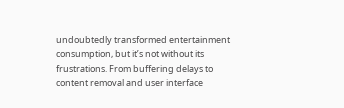undoubtedly transformed entertainment consumption, but it’s not without its frustrations. From buffering delays to content removal and user interface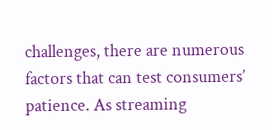challenges, there are numerous factors that can test consumers’ patience. As streaming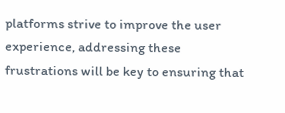platforms strive to improve the user experience, addressing these frustrations will be key to ensuring that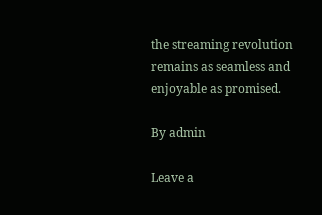the streaming revolution remains as seamless and enjoyable as promised.

By admin

Leave a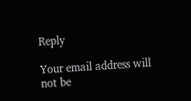Reply

Your email address will not be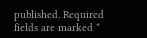published. Required fields are marked *